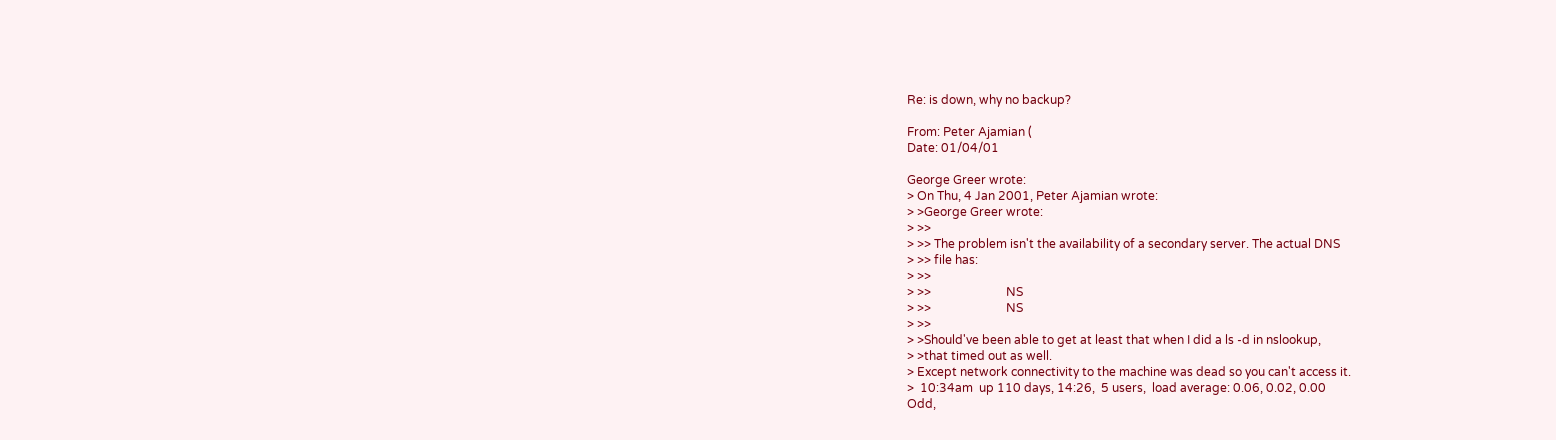Re: is down, why no backup?

From: Peter Ajamian (
Date: 01/04/01

George Greer wrote:
> On Thu, 4 Jan 2001, Peter Ajamian wrote:
> >George Greer wrote:
> >>
> >> The problem isn't the availability of a secondary server. The actual DNS
> >> file has:
> >>
> >>                         NS
> >>                         NS
> >>
> >Should've been able to get at least that when I did a ls -d in nslookup,
> >that timed out as well.
> Except network connectivity to the machine was dead so you can't access it.
>  10:34am  up 110 days, 14:26,  5 users,  load average: 0.06, 0.02, 0.00
Odd,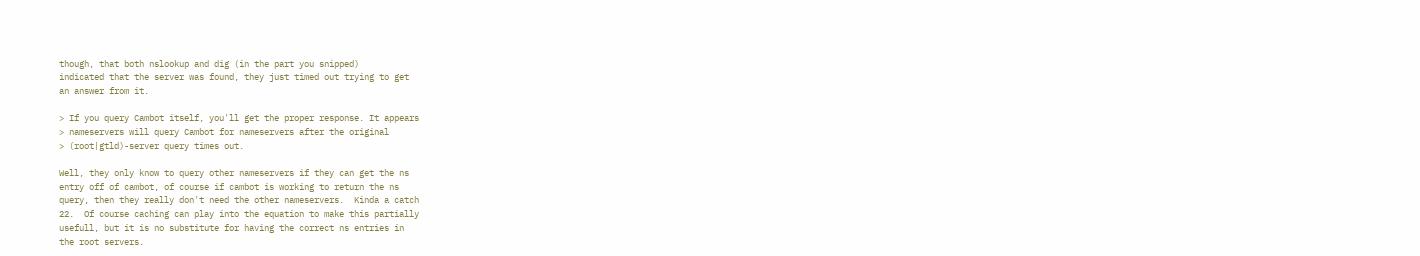though, that both nslookup and dig (in the part you snipped)
indicated that the server was found, they just timed out trying to get
an answer from it.

> If you query Cambot itself, you'll get the proper response. It appears
> nameservers will query Cambot for nameservers after the original
> (root|gtld)-server query times out.

Well, they only know to query other nameservers if they can get the ns
entry off of cambot, of course if cambot is working to return the ns
query, then they really don't need the other nameservers.  Kinda a catch
22.  Of course caching can play into the equation to make this partially
usefull, but it is no substitute for having the correct ns entries in
the root servers.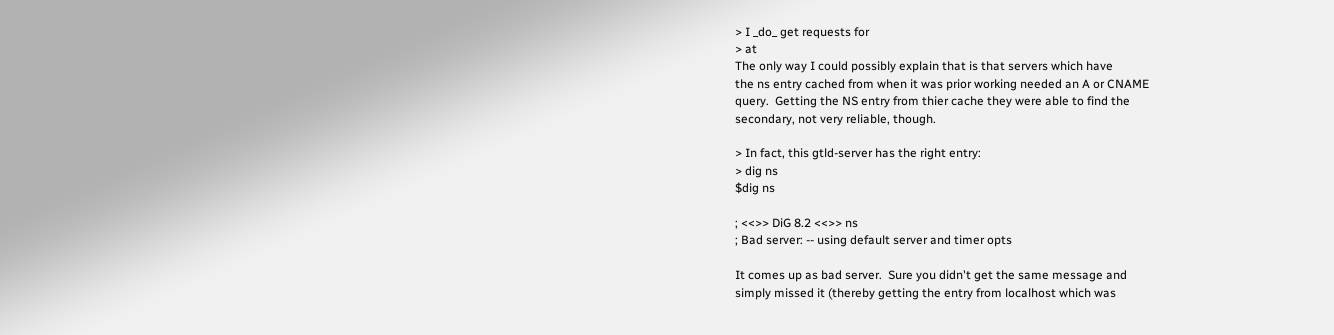> I _do_ get requests for
> at
The only way I could possibly explain that is that servers which have
the ns entry cached from when it was prior working needed an A or CNAME
query.  Getting the NS entry from thier cache they were able to find the
secondary, not very reliable, though.

> In fact, this gtld-server has the right entry:
> dig ns
$dig ns

; <<>> DiG 8.2 <<>> ns
; Bad server: -- using default server and timer opts

It comes up as bad server.  Sure you didn't get the same message and
simply missed it (thereby getting the entry from localhost which was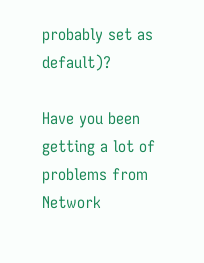probably set as default)?

Have you been getting a lot of problems from Network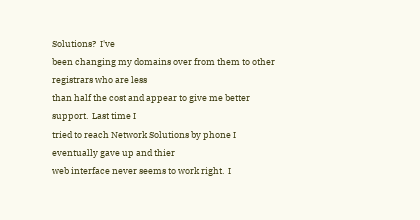Solutions?  I've
been changing my domains over from them to other registrars who are less
than half the cost and appear to give me better support.  Last time I
tried to reach Network Solutions by phone I eventually gave up and thier
web interface never seems to work right.  I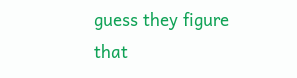guess they figure that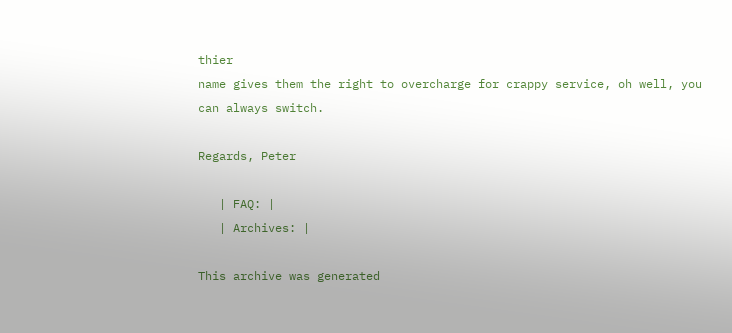thier
name gives them the right to overcharge for crappy service, oh well, you
can always switch.

Regards, Peter

   | FAQ: |
   | Archives: |

This archive was generated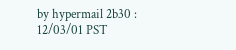by hypermail 2b30 : 12/03/01 PST